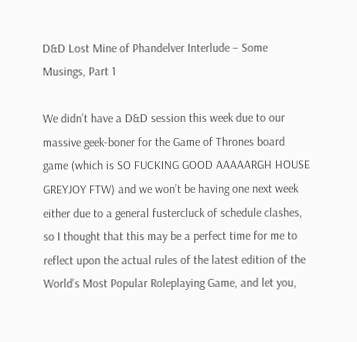D&D Lost Mine of Phandelver Interlude – Some Musings, Part 1

We didn’t have a D&D session this week due to our massive geek-boner for the Game of Thrones board game (which is SO FUCKING GOOD AAAAARGH HOUSE GREYJOY FTW) and we won’t be having one next week either due to a general fustercluck of schedule clashes, so I thought that this may be a perfect time for me to reflect upon the actual rules of the latest edition of the World’s Most Popular Roleplaying Game, and let you,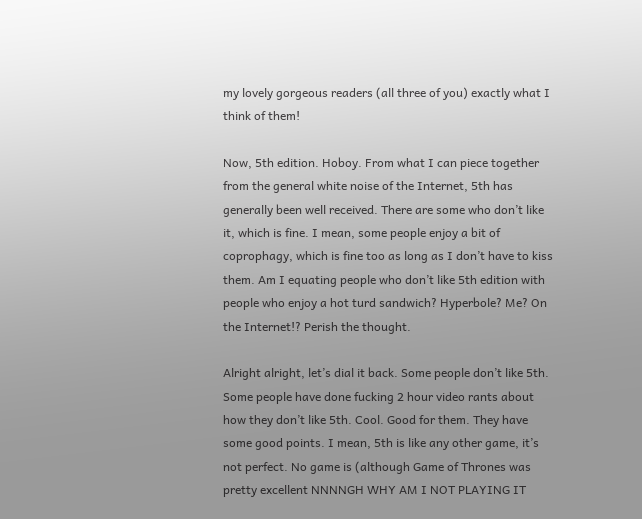my lovely gorgeous readers (all three of you) exactly what I think of them!

Now, 5th edition. Hoboy. From what I can piece together from the general white noise of the Internet, 5th has generally been well received. There are some who don’t like it, which is fine. I mean, some people enjoy a bit of coprophagy, which is fine too as long as I don’t have to kiss them. Am I equating people who don’t like 5th edition with people who enjoy a hot turd sandwich? Hyperbole? Me? On the Internet!? Perish the thought.

Alright alright, let’s dial it back. Some people don’t like 5th. Some people have done fucking 2 hour video rants about how they don’t like 5th. Cool. Good for them. They have some good points. I mean, 5th is like any other game, it’s not perfect. No game is (although Game of Thrones was pretty excellent NNNNGH WHY AM I NOT PLAYING IT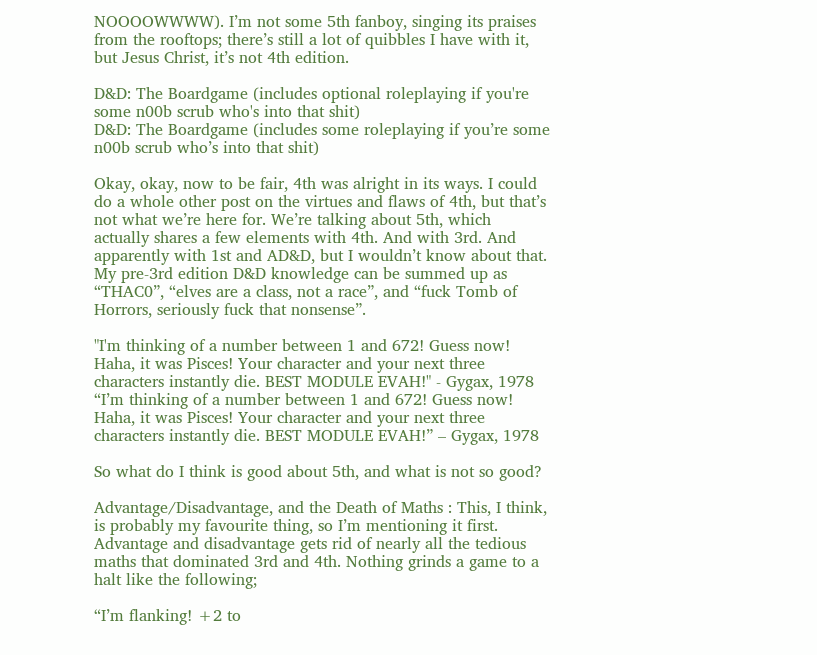NOOOOWWWW). I’m not some 5th fanboy, singing its praises from the rooftops; there’s still a lot of quibbles I have with it, but Jesus Christ, it’s not 4th edition.

D&D: The Boardgame (includes optional roleplaying if you're some n00b scrub who's into that shit)
D&D: The Boardgame (includes some roleplaying if you’re some n00b scrub who’s into that shit)

Okay, okay, now to be fair, 4th was alright in its ways. I could do a whole other post on the virtues and flaws of 4th, but that’s not what we’re here for. We’re talking about 5th, which actually shares a few elements with 4th. And with 3rd. And apparently with 1st and AD&D, but I wouldn’t know about that. My pre-3rd edition D&D knowledge can be summed up as “THAC0”, “elves are a class, not a race”, and “fuck Tomb of Horrors, seriously fuck that nonsense”.

"I'm thinking of a number between 1 and 672! Guess now! Haha, it was Pisces! Your character and your next three characters instantly die. BEST MODULE EVAH!" - Gygax, 1978
“I’m thinking of a number between 1 and 672! Guess now! Haha, it was Pisces! Your character and your next three characters instantly die. BEST MODULE EVAH!” – Gygax, 1978

So what do I think is good about 5th, and what is not so good?

Advantage/Disadvantage, and the Death of Maths : This, I think, is probably my favourite thing, so I’m mentioning it first. Advantage and disadvantage gets rid of nearly all the tedious maths that dominated 3rd and 4th. Nothing grinds a game to a halt like the following;

“I’m flanking! +2 to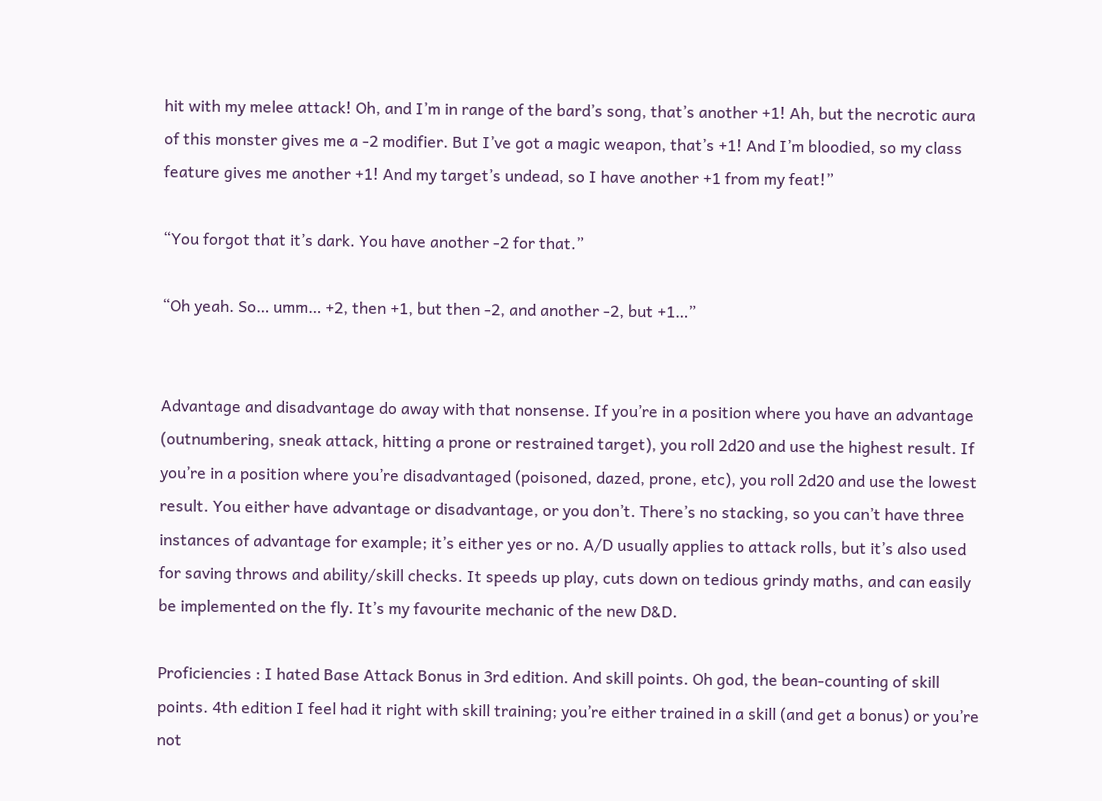hit with my melee attack! Oh, and I’m in range of the bard’s song, that’s another +1! Ah, but the necrotic aura of this monster gives me a -2 modifier. But I’ve got a magic weapon, that’s +1! And I’m bloodied, so my class feature gives me another +1! And my target’s undead, so I have another +1 from my feat!”

“You forgot that it’s dark. You have another -2 for that.”

“Oh yeah. So… umm… +2, then +1, but then -2, and another -2, but +1…”


Advantage and disadvantage do away with that nonsense. If you’re in a position where you have an advantage (outnumbering, sneak attack, hitting a prone or restrained target), you roll 2d20 and use the highest result. If you’re in a position where you’re disadvantaged (poisoned, dazed, prone, etc), you roll 2d20 and use the lowest result. You either have advantage or disadvantage, or you don’t. There’s no stacking, so you can’t have three instances of advantage for example; it’s either yes or no. A/D usually applies to attack rolls, but it’s also used for saving throws and ability/skill checks. It speeds up play, cuts down on tedious grindy maths, and can easily be implemented on the fly. It’s my favourite mechanic of the new D&D.

Proficiencies : I hated Base Attack Bonus in 3rd edition. And skill points. Oh god, the bean-counting of skill points. 4th edition I feel had it right with skill training; you’re either trained in a skill (and get a bonus) or you’re not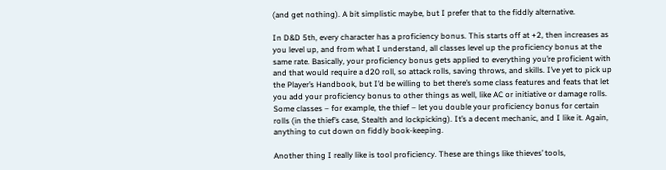(and get nothing). A bit simplistic maybe, but I prefer that to the fiddly alternative.

In D&D 5th, every character has a proficiency bonus. This starts off at +2, then increases as you level up, and from what I understand, all classes level up the proficiency bonus at the same rate. Basically, your proficiency bonus gets applied to everything you’re proficient with and that would require a d20 roll, so attack rolls, saving throws, and skills. I’ve yet to pick up the Player’s Handbook, but I’d be willing to bet there’s some class features and feats that let you add your proficiency bonus to other things as well, like AC or initiative or damage rolls. Some classes – for example, the thief – let you double your proficiency bonus for certain rolls (in the thief’s case, Stealth and lockpicking). It’s a decent mechanic, and I like it. Again, anything to cut down on fiddly book-keeping.

Another thing I really like is tool proficiency. These are things like thieves’ tools,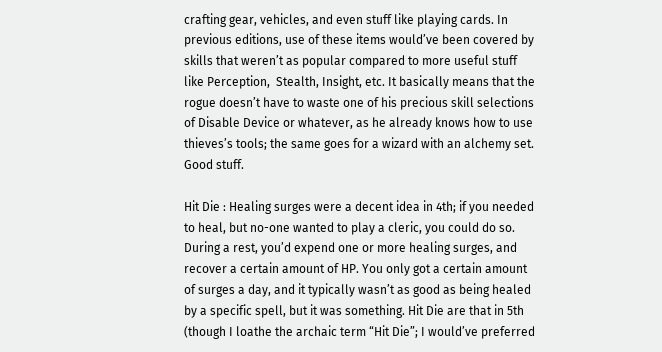crafting gear, vehicles, and even stuff like playing cards. In previous editions, use of these items would’ve been covered by skills that weren’t as popular compared to more useful stuff like Perception,  Stealth, Insight, etc. It basically means that the rogue doesn’t have to waste one of his precious skill selections of Disable Device or whatever, as he already knows how to use thieves’s tools; the same goes for a wizard with an alchemy set. Good stuff.

Hit Die : Healing surges were a decent idea in 4th; if you needed to heal, but no-one wanted to play a cleric, you could do so. During a rest, you’d expend one or more healing surges, and recover a certain amount of HP. You only got a certain amount of surges a day, and it typically wasn’t as good as being healed by a specific spell, but it was something. Hit Die are that in 5th (though I loathe the archaic term “Hit Die”; I would’ve preferred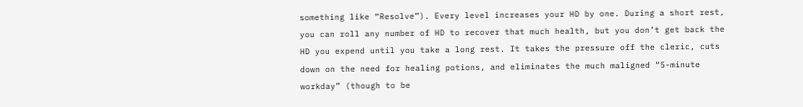something like “Resolve”). Every level increases your HD by one. During a short rest, you can roll any number of HD to recover that much health, but you don’t get back the HD you expend until you take a long rest. It takes the pressure off the cleric, cuts down on the need for healing potions, and eliminates the much maligned “5-minute workday” (though to be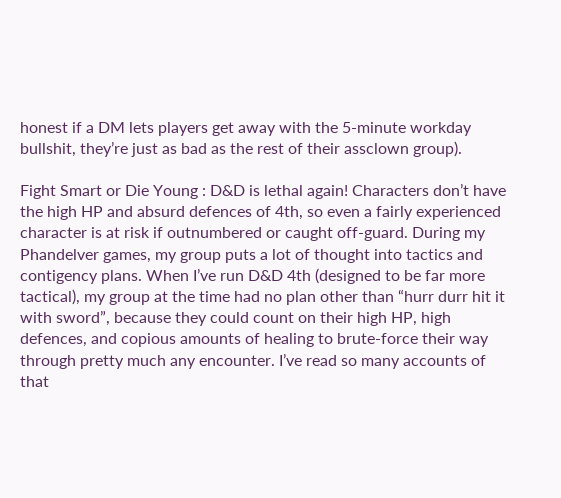honest if a DM lets players get away with the 5-minute workday bullshit, they’re just as bad as the rest of their assclown group).

Fight Smart or Die Young : D&D is lethal again! Characters don’t have the high HP and absurd defences of 4th, so even a fairly experienced character is at risk if outnumbered or caught off-guard. During my Phandelver games, my group puts a lot of thought into tactics and contigency plans. When I’ve run D&D 4th (designed to be far more tactical), my group at the time had no plan other than “hurr durr hit it with sword”, because they could count on their high HP, high defences, and copious amounts of healing to brute-force their way through pretty much any encounter. I’ve read so many accounts of that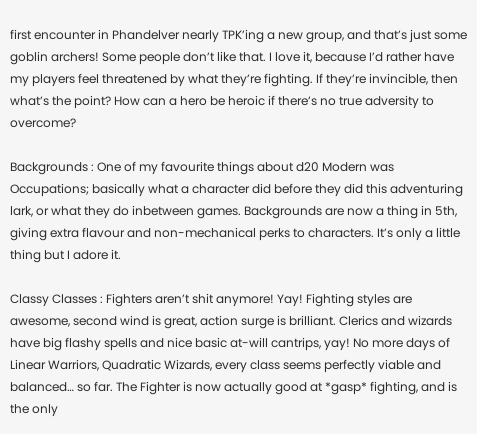first encounter in Phandelver nearly TPK’ing a new group, and that’s just some goblin archers! Some people don’t like that. I love it, because I’d rather have my players feel threatened by what they’re fighting. If they’re invincible, then what’s the point? How can a hero be heroic if there’s no true adversity to overcome?

Backgrounds : One of my favourite things about d20 Modern was Occupations; basically what a character did before they did this adventuring lark, or what they do inbetween games. Backgrounds are now a thing in 5th, giving extra flavour and non-mechanical perks to characters. It’s only a little thing but I adore it.

Classy Classes : Fighters aren’t shit anymore! Yay! Fighting styles are awesome, second wind is great, action surge is brilliant. Clerics and wizards have big flashy spells and nice basic at-will cantrips, yay! No more days of Linear Warriors, Quadratic Wizards, every class seems perfectly viable and balanced… so far. The Fighter is now actually good at *gasp* fighting, and is the only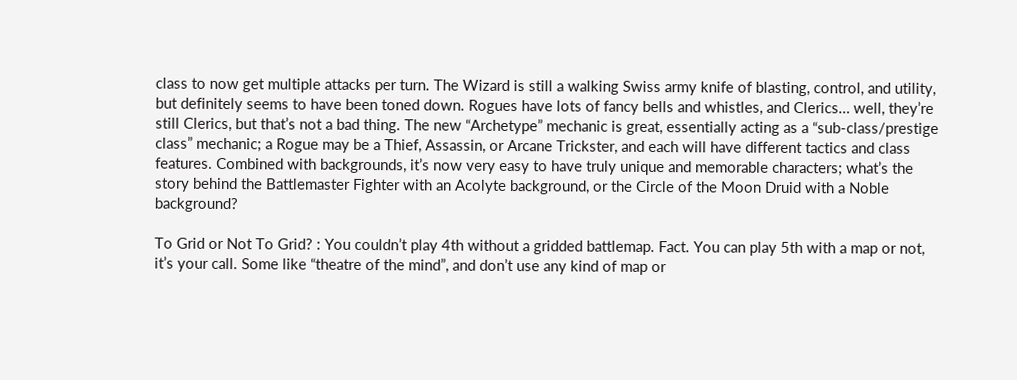class to now get multiple attacks per turn. The Wizard is still a walking Swiss army knife of blasting, control, and utility, but definitely seems to have been toned down. Rogues have lots of fancy bells and whistles, and Clerics… well, they’re still Clerics, but that’s not a bad thing. The new “Archetype” mechanic is great, essentially acting as a “sub-class/prestige class” mechanic; a Rogue may be a Thief, Assassin, or Arcane Trickster, and each will have different tactics and class features. Combined with backgrounds, it’s now very easy to have truly unique and memorable characters; what’s the story behind the Battlemaster Fighter with an Acolyte background, or the Circle of the Moon Druid with a Noble background?

To Grid or Not To Grid? : You couldn’t play 4th without a gridded battlemap. Fact. You can play 5th with a map or not, it’s your call. Some like “theatre of the mind”, and don’t use any kind of map or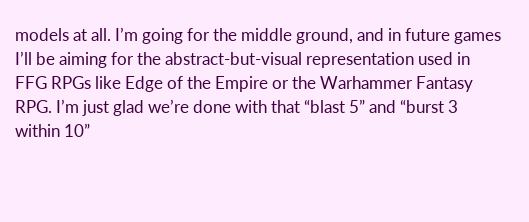models at all. I’m going for the middle ground, and in future games I’ll be aiming for the abstract-but-visual representation used in FFG RPGs like Edge of the Empire or the Warhammer Fantasy RPG. I’m just glad we’re done with that “blast 5” and “burst 3 within 10”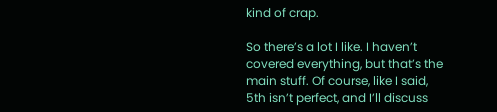kind of crap.

So there’s a lot I like. I haven’t covered everything, but that’s the main stuff. Of course, like I said, 5th isn’t perfect, and I’ll discuss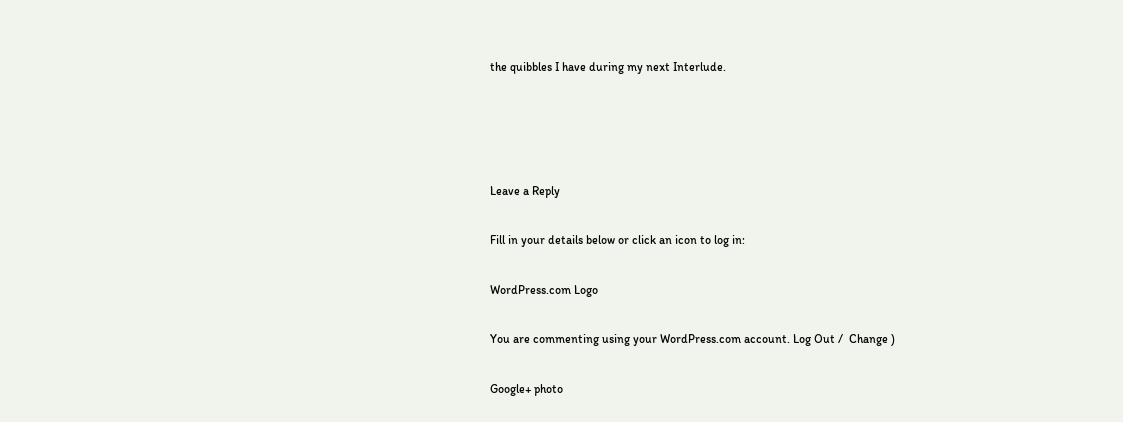the quibbles I have during my next Interlude.




Leave a Reply

Fill in your details below or click an icon to log in:

WordPress.com Logo

You are commenting using your WordPress.com account. Log Out /  Change )

Google+ photo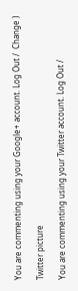You are commenting using your Google+ account. Log Out /  Change )

Twitter picture

You are commenting using your Twitter account. Log Out /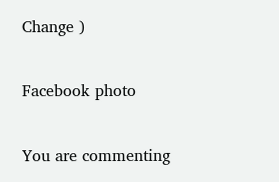Change )

Facebook photo

You are commenting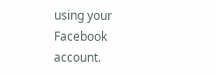using your Facebook account.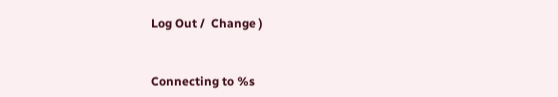Log Out /  Change )


Connecting to %s